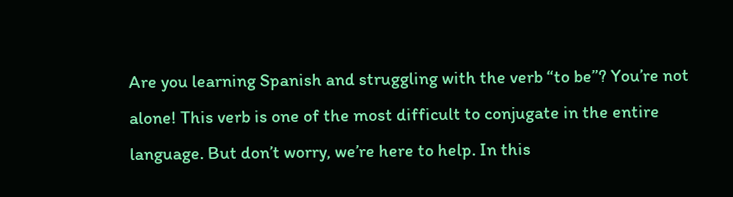Are you learning Spanish and struggling with the verb “to be”? You’re not alone! This verb is one of the most difficult to conjugate in the entire language. But don’t worry, we’re here to help. In this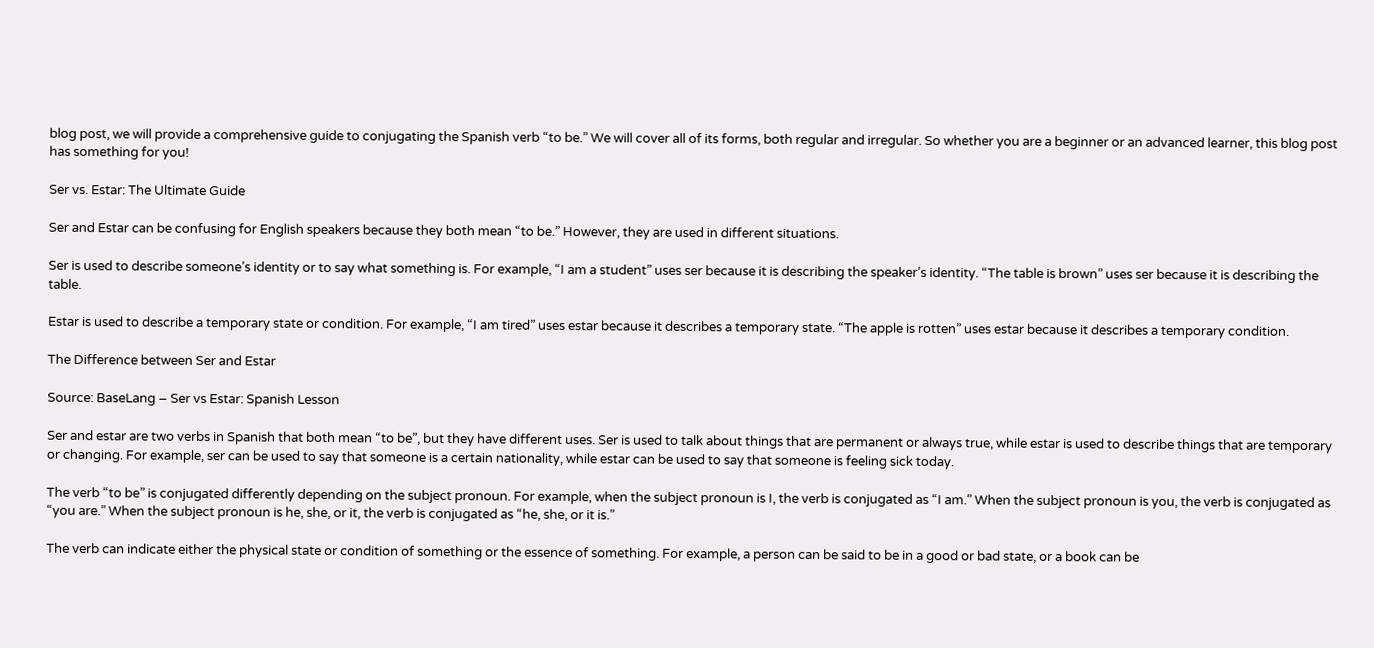blog post, we will provide a comprehensive guide to conjugating the Spanish verb “to be.” We will cover all of its forms, both regular and irregular. So whether you are a beginner or an advanced learner, this blog post has something for you!

Ser vs. Estar: The Ultimate Guide

Ser and Estar can be confusing for English speakers because they both mean “to be.” However, they are used in different situations.

Ser is used to describe someone’s identity or to say what something is. For example, “I am a student” uses ser because it is describing the speaker’s identity. “The table is brown” uses ser because it is describing the table.

Estar is used to describe a temporary state or condition. For example, “I am tired” uses estar because it describes a temporary state. “The apple is rotten” uses estar because it describes a temporary condition.

The Difference between Ser and Estar

Source: BaseLang – Ser vs Estar: Spanish Lesson

Ser and estar are two verbs in Spanish that both mean “to be”, but they have different uses. Ser is used to talk about things that are permanent or always true, while estar is used to describe things that are temporary or changing. For example, ser can be used to say that someone is a certain nationality, while estar can be used to say that someone is feeling sick today.

The verb “to be” is conjugated differently depending on the subject pronoun. For example, when the subject pronoun is I, the verb is conjugated as “I am.” When the subject pronoun is you, the verb is conjugated as “you are.” When the subject pronoun is he, she, or it, the verb is conjugated as “he, she, or it is.”

The verb can indicate either the physical state or condition of something or the essence of something. For example, a person can be said to be in a good or bad state, or a book can be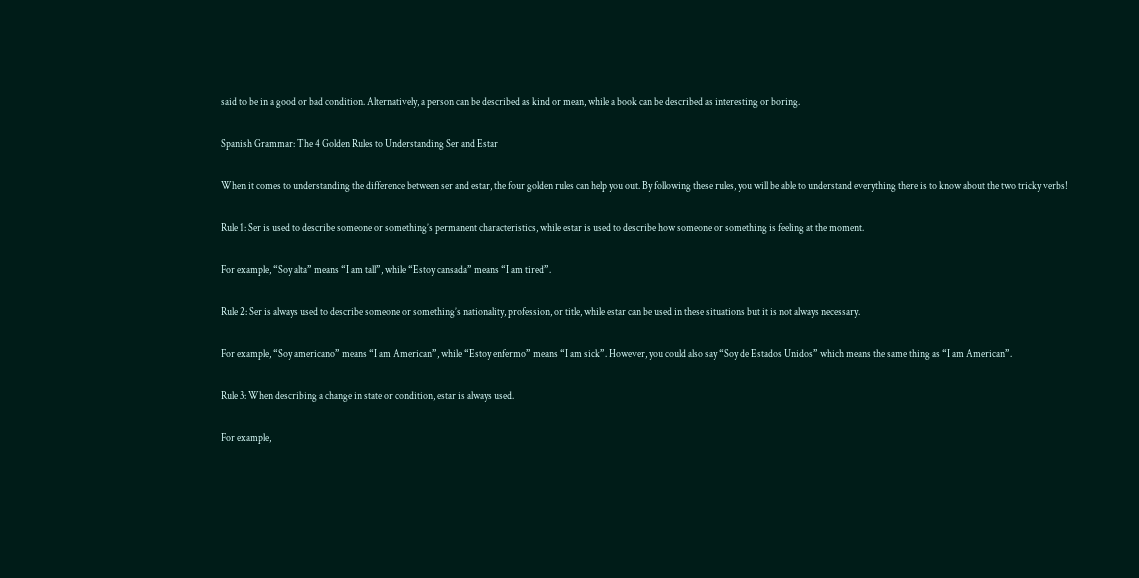said to be in a good or bad condition. Alternatively, a person can be described as kind or mean, while a book can be described as interesting or boring.

Spanish Grammar: The 4 Golden Rules to Understanding Ser and Estar

When it comes to understanding the difference between ser and estar, the four golden rules can help you out. By following these rules, you will be able to understand everything there is to know about the two tricky verbs!

Rule 1: Ser is used to describe someone or something’s permanent characteristics, while estar is used to describe how someone or something is feeling at the moment.

For example, “Soy alta” means “I am tall”, while “Estoy cansada” means “I am tired”.

Rule 2: Ser is always used to describe someone or something’s nationality, profession, or title, while estar can be used in these situations but it is not always necessary.

For example, “Soy americano” means “I am American”, while “Estoy enfermo” means “I am sick”. However, you could also say “Soy de Estados Unidos” which means the same thing as “I am American”.

Rule 3: When describing a change in state or condition, estar is always used.

For example,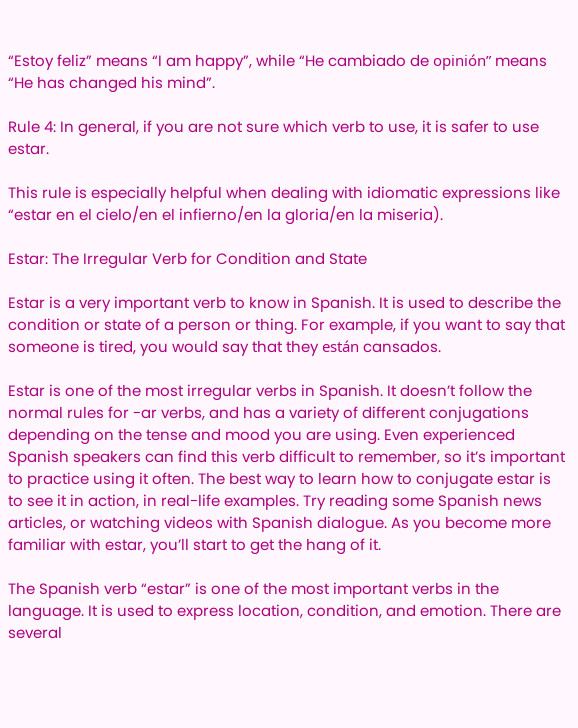“Estoy feliz” means “I am happy”, while “He cambiado de opinión” means “He has changed his mind”.

Rule 4: In general, if you are not sure which verb to use, it is safer to use estar.

This rule is especially helpful when dealing with idiomatic expressions like “estar en el cielo/en el infierno/en la gloria/en la miseria).

Estar: The Irregular Verb for Condition and State

Estar is a very important verb to know in Spanish. It is used to describe the condition or state of a person or thing. For example, if you want to say that someone is tired, you would say that they están cansados.

Estar is one of the most irregular verbs in Spanish. It doesn’t follow the normal rules for -ar verbs, and has a variety of different conjugations depending on the tense and mood you are using. Even experienced Spanish speakers can find this verb difficult to remember, so it’s important to practice using it often. The best way to learn how to conjugate estar is to see it in action, in real-life examples. Try reading some Spanish news articles, or watching videos with Spanish dialogue. As you become more familiar with estar, you’ll start to get the hang of it.

The Spanish verb “estar” is one of the most important verbs in the language. It is used to express location, condition, and emotion. There are several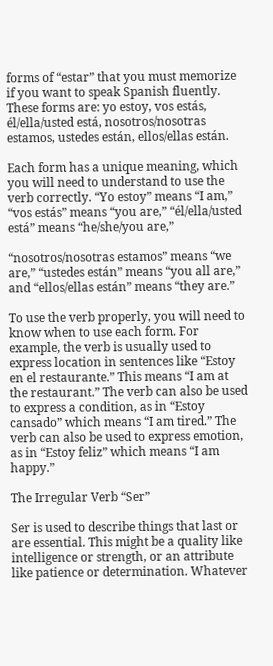forms of “estar” that you must memorize if you want to speak Spanish fluently. These forms are: yo estoy, vos estás, él/ella/usted está, nosotros/nosotras estamos, ustedes están, ellos/ellas están.

Each form has a unique meaning, which you will need to understand to use the verb correctly. “Yo estoy” means “I am,” “vos estás” means “you are,” “él/ella/usted está” means “he/she/you are,”

“nosotros/nosotras estamos” means “we are,” “ustedes están” means “you all are,” and “ellos/ellas están” means “they are.”

To use the verb properly, you will need to know when to use each form. For example, the verb is usually used to express location in sentences like “Estoy en el restaurante.” This means “I am at the restaurant.” The verb can also be used to express a condition, as in “Estoy cansado” which means “I am tired.” The verb can also be used to express emotion, as in “Estoy feliz” which means “I am happy.”

The Irregular Verb “Ser”

Ser is used to describe things that last or are essential. This might be a quality like intelligence or strength, or an attribute like patience or determination. Whatever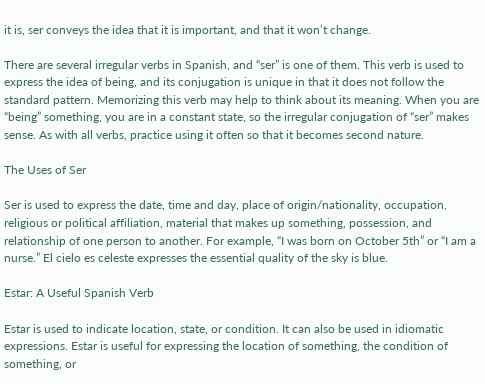it is, ser conveys the idea that it is important, and that it won’t change.

There are several irregular verbs in Spanish, and “ser” is one of them. This verb is used to express the idea of being, and its conjugation is unique in that it does not follow the standard pattern. Memorizing this verb may help to think about its meaning. When you are “being” something, you are in a constant state, so the irregular conjugation of “ser” makes sense. As with all verbs, practice using it often so that it becomes second nature.

The Uses of Ser

Ser is used to express the date, time and day, place of origin/nationality, occupation, religious or political affiliation, material that makes up something, possession, and relationship of one person to another. For example, “I was born on October 5th” or “I am a nurse.” El cielo es celeste expresses the essential quality of the sky is blue.

Estar: A Useful Spanish Verb

Estar is used to indicate location, state, or condition. It can also be used in idiomatic expressions. Estar is useful for expressing the location of something, the condition of something, or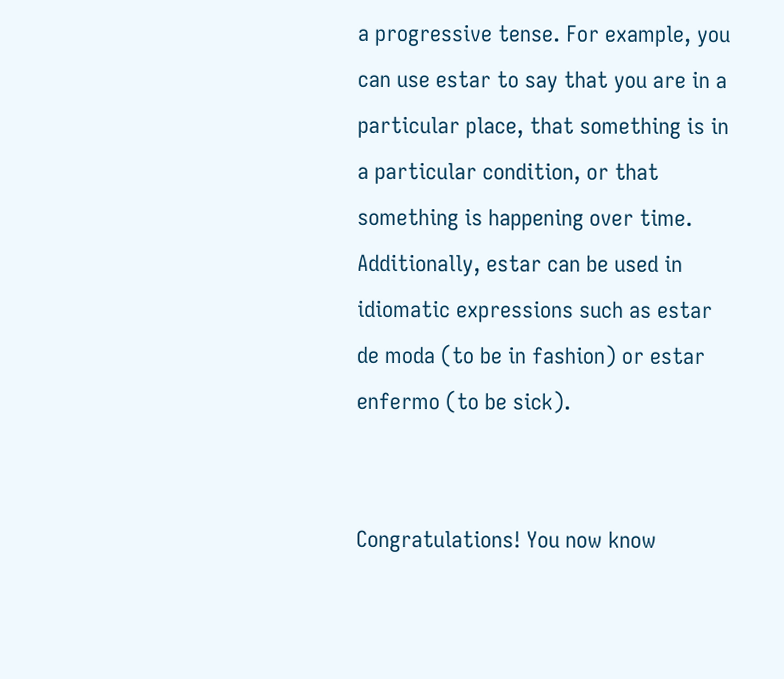a progressive tense. For example, you can use estar to say that you are in a particular place, that something is in a particular condition, or that something is happening over time. Additionally, estar can be used in idiomatic expressions such as estar de moda (to be in fashion) or estar enfermo (to be sick).


Congratulations! You now know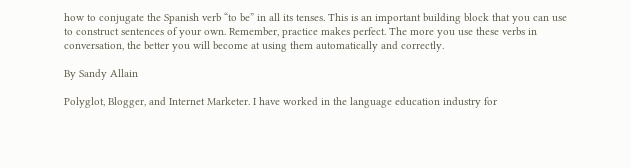how to conjugate the Spanish verb “to be” in all its tenses. This is an important building block that you can use to construct sentences of your own. Remember, practice makes perfect. The more you use these verbs in conversation, the better you will become at using them automatically and correctly.

By Sandy Allain

Polyglot, Blogger, and Internet Marketer. I have worked in the language education industry for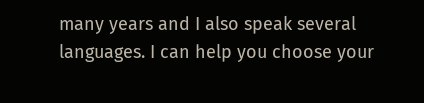many years and I also speak several languages. I can help you choose your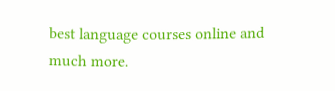best language courses online and much more.